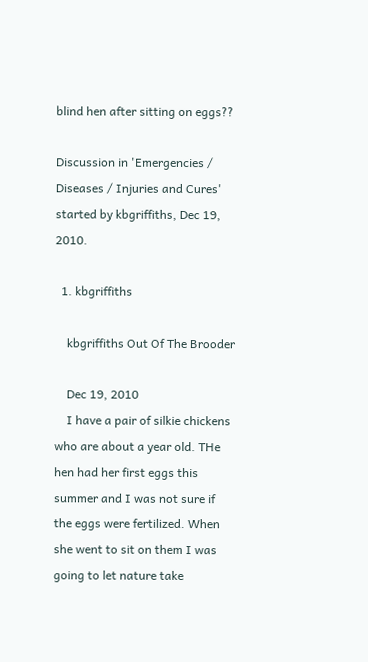blind hen after sitting on eggs??

Discussion in 'Emergencies / Diseases / Injuries and Cures' started by kbgriffiths, Dec 19, 2010.

  1. kbgriffiths

    kbgriffiths Out Of The Brooder

    Dec 19, 2010
    I have a pair of silkie chickens who are about a year old. THe hen had her first eggs this summer and I was not sure if the eggs were fertilized. When she went to sit on them I was going to let nature take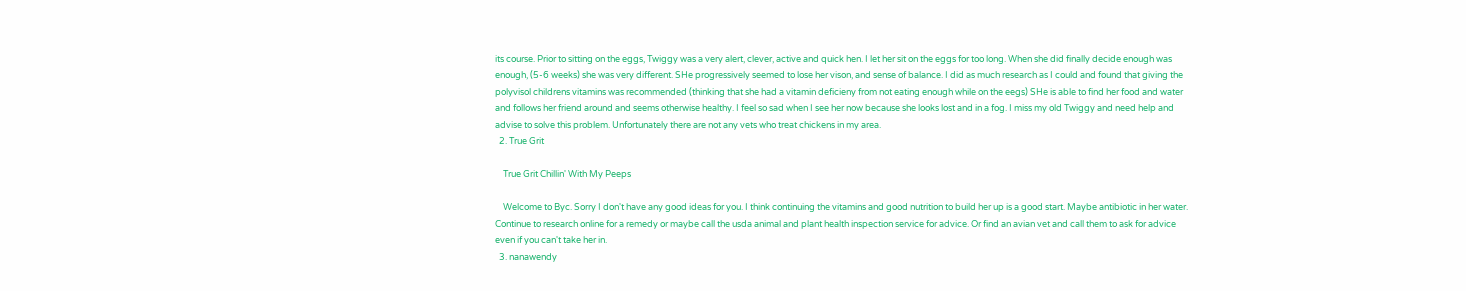its course. Prior to sitting on the eggs, Twiggy was a very alert, clever, active and quick hen. I let her sit on the eggs for too long. When she did finally decide enough was enough, (5-6 weeks) she was very different. SHe progressively seemed to lose her vison, and sense of balance. I did as much research as I could and found that giving the polyvisol childrens vitamins was recommended (thinking that she had a vitamin deficieny from not eating enough while on the eegs) SHe is able to find her food and water and follows her friend around and seems otherwise healthy. I feel so sad when I see her now because she looks lost and in a fog. I miss my old Twiggy and need help and advise to solve this problem. Unfortunately there are not any vets who treat chickens in my area.
  2. True Grit

    True Grit Chillin' With My Peeps

    Welcome to Byc. Sorry I don't have any good ideas for you. I think continuing the vitamins and good nutrition to build her up is a good start. Maybe antibiotic in her water. Continue to research online for a remedy or maybe call the usda animal and plant health inspection service for advice. Or find an avian vet and call them to ask for advice even if you can't take her in.
  3. nanawendy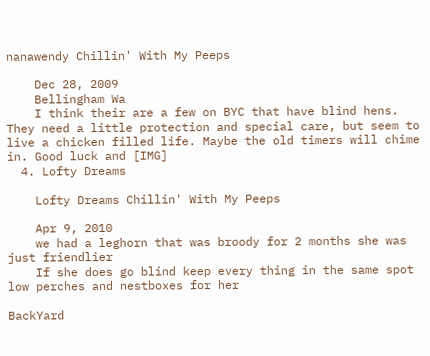nanawendy Chillin' With My Peeps

    Dec 28, 2009
    Bellingham Wa
    I think their are a few on BYC that have blind hens. They need a little protection and special care, but seem to live a chicken filled life. Maybe the old timers will chime in. Good luck and [IMG]
  4. Lofty Dreams

    Lofty Dreams Chillin' With My Peeps

    Apr 9, 2010
    we had a leghorn that was broody for 2 months she was just friendlier
    If she does go blind keep every thing in the same spot low perches and nestboxes for her

BackYard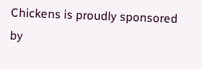Chickens is proudly sponsored by